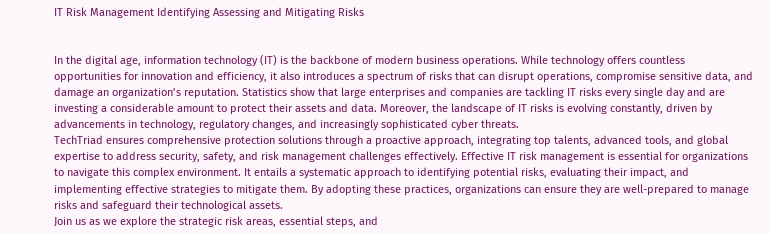IT Risk Management Identifying Assessing and Mitigating Risks


In the digital age, information technology (IT) is the backbone of modern business operations. While technology offers countless opportunities for innovation and efficiency, it also introduces a spectrum of risks that can disrupt operations, compromise sensitive data, and damage an organization’s reputation. Statistics show that large enterprises and companies are tackling IT risks every single day and are investing a considerable amount to protect their assets and data. Moreover, the landscape of IT risks is evolving constantly, driven by advancements in technology, regulatory changes, and increasingly sophisticated cyber threats.
TechTriad ensures comprehensive protection solutions through a proactive approach, integrating top talents, advanced tools, and global expertise to address security, safety, and risk management challenges effectively. Effective IT risk management is essential for organizations to navigate this complex environment. It entails a systematic approach to identifying potential risks, evaluating their impact, and implementing effective strategies to mitigate them. By adopting these practices, organizations can ensure they are well-prepared to manage risks and safeguard their technological assets.
Join us as we explore the strategic risk areas, essential steps, and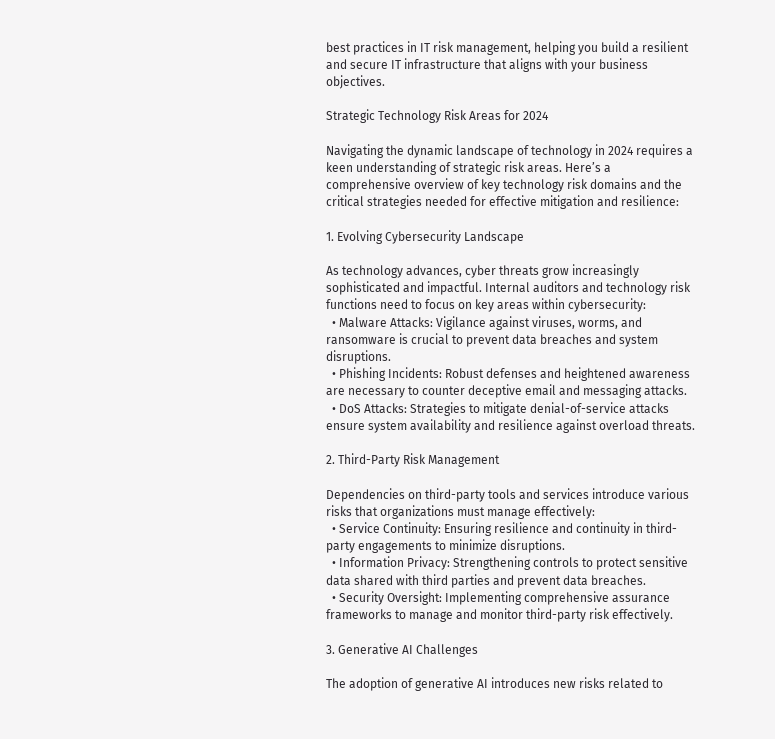best practices in IT risk management, helping you build a resilient and secure IT infrastructure that aligns with your business objectives.

Strategic Technology Risk Areas for 2024

Navigating the dynamic landscape of technology in 2024 requires a keen understanding of strategic risk areas. Here’s a comprehensive overview of key technology risk domains and the critical strategies needed for effective mitigation and resilience:

1. Evolving Cybersecurity Landscape

As technology advances, cyber threats grow increasingly sophisticated and impactful. Internal auditors and technology risk functions need to focus on key areas within cybersecurity:
  • Malware Attacks: Vigilance against viruses, worms, and ransomware is crucial to prevent data breaches and system disruptions.
  • Phishing Incidents: Robust defenses and heightened awareness are necessary to counter deceptive email and messaging attacks.
  • DoS Attacks: Strategies to mitigate denial-of-service attacks ensure system availability and resilience against overload threats.

2. Third-Party Risk Management

Dependencies on third-party tools and services introduce various risks that organizations must manage effectively:
  • Service Continuity: Ensuring resilience and continuity in third-party engagements to minimize disruptions.
  • Information Privacy: Strengthening controls to protect sensitive data shared with third parties and prevent data breaches.
  • Security Oversight: Implementing comprehensive assurance frameworks to manage and monitor third-party risk effectively.

3. Generative AI Challenges

The adoption of generative AI introduces new risks related to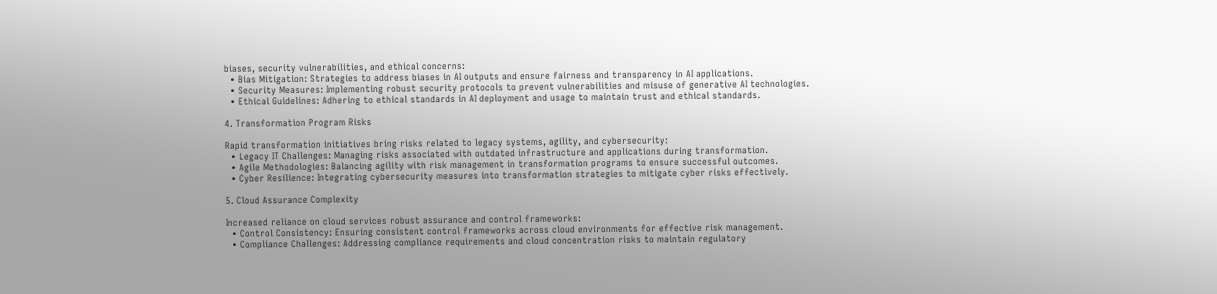biases, security vulnerabilities, and ethical concerns:
  • Bias Mitigation: Strategies to address biases in AI outputs and ensure fairness and transparency in AI applications.
  • Security Measures: Implementing robust security protocols to prevent vulnerabilities and misuse of generative AI technologies.
  • Ethical Guidelines: Adhering to ethical standards in AI deployment and usage to maintain trust and ethical standards.

4. Transformation Program Risks

Rapid transformation initiatives bring risks related to legacy systems, agility, and cybersecurity:
  • Legacy IT Challenges: Managing risks associated with outdated infrastructure and applications during transformation.
  • Agile Methodologies: Balancing agility with risk management in transformation programs to ensure successful outcomes.
  • Cyber Resilience: Integrating cybersecurity measures into transformation strategies to mitigate cyber risks effectively.

5. Cloud Assurance Complexity

Increased reliance on cloud services robust assurance and control frameworks:
  • Control Consistency: Ensuring consistent control frameworks across cloud environments for effective risk management.
  • Compliance Challenges: Addressing compliance requirements and cloud concentration risks to maintain regulatory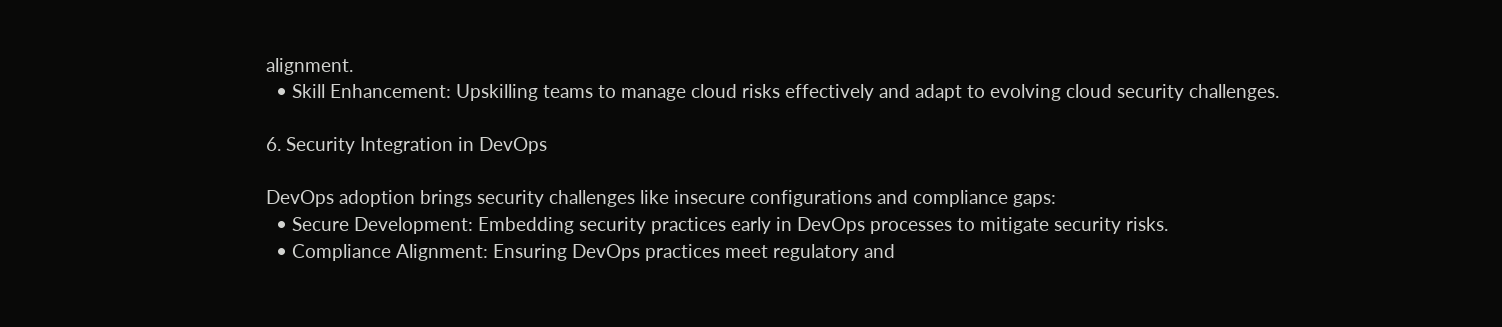alignment.
  • Skill Enhancement: Upskilling teams to manage cloud risks effectively and adapt to evolving cloud security challenges.

6. Security Integration in DevOps

DevOps adoption brings security challenges like insecure configurations and compliance gaps:
  • Secure Development: Embedding security practices early in DevOps processes to mitigate security risks.
  • Compliance Alignment: Ensuring DevOps practices meet regulatory and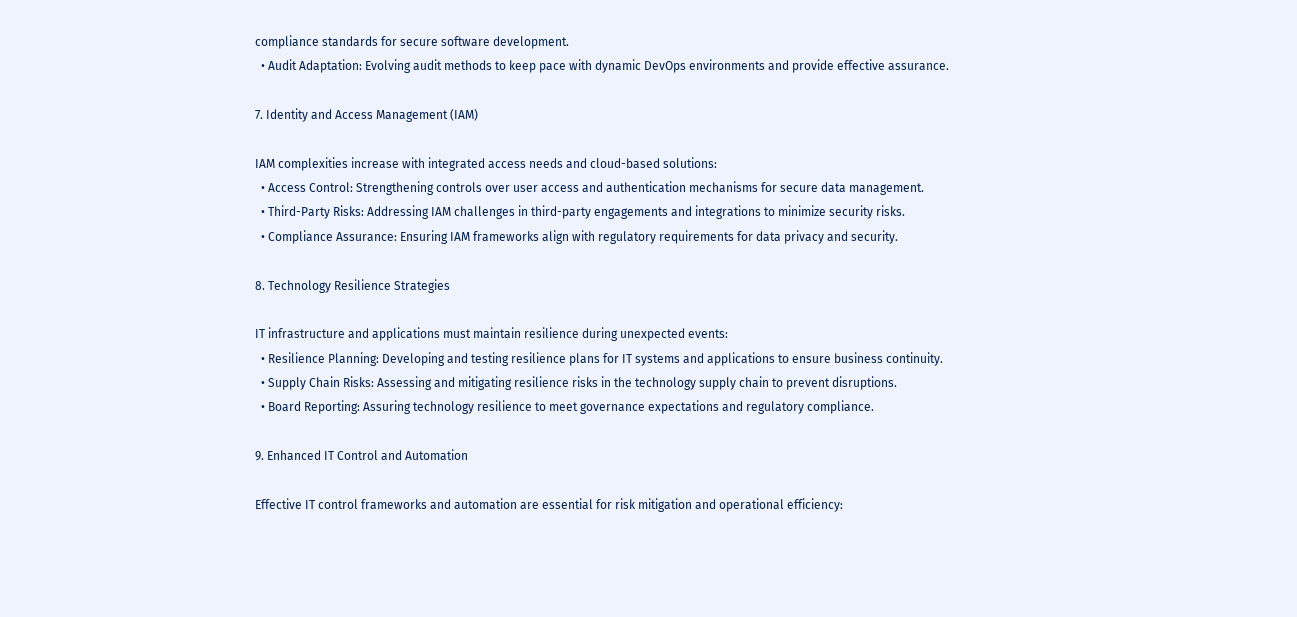compliance standards for secure software development.
  • Audit Adaptation: Evolving audit methods to keep pace with dynamic DevOps environments and provide effective assurance.

7. Identity and Access Management (IAM)

IAM complexities increase with integrated access needs and cloud-based solutions:
  • Access Control: Strengthening controls over user access and authentication mechanisms for secure data management.
  • Third-Party Risks: Addressing IAM challenges in third-party engagements and integrations to minimize security risks.
  • Compliance Assurance: Ensuring IAM frameworks align with regulatory requirements for data privacy and security.

8. Technology Resilience Strategies

IT infrastructure and applications must maintain resilience during unexpected events:
  • Resilience Planning: Developing and testing resilience plans for IT systems and applications to ensure business continuity.
  • Supply Chain Risks: Assessing and mitigating resilience risks in the technology supply chain to prevent disruptions.
  • Board Reporting: Assuring technology resilience to meet governance expectations and regulatory compliance.

9. Enhanced IT Control and Automation

Effective IT control frameworks and automation are essential for risk mitigation and operational efficiency: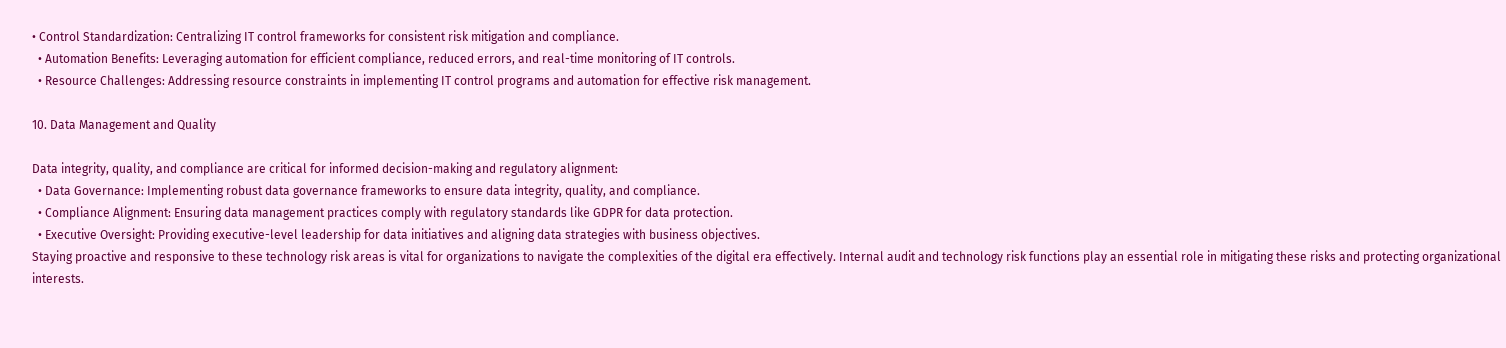• Control Standardization: Centralizing IT control frameworks for consistent risk mitigation and compliance.
  • Automation Benefits: Leveraging automation for efficient compliance, reduced errors, and real-time monitoring of IT controls.
  • Resource Challenges: Addressing resource constraints in implementing IT control programs and automation for effective risk management.

10. Data Management and Quality

Data integrity, quality, and compliance are critical for informed decision-making and regulatory alignment:
  • Data Governance: Implementing robust data governance frameworks to ensure data integrity, quality, and compliance.
  • Compliance Alignment: Ensuring data management practices comply with regulatory standards like GDPR for data protection.
  • Executive Oversight: Providing executive-level leadership for data initiatives and aligning data strategies with business objectives.
Staying proactive and responsive to these technology risk areas is vital for organizations to navigate the complexities of the digital era effectively. Internal audit and technology risk functions play an essential role in mitigating these risks and protecting organizational interests.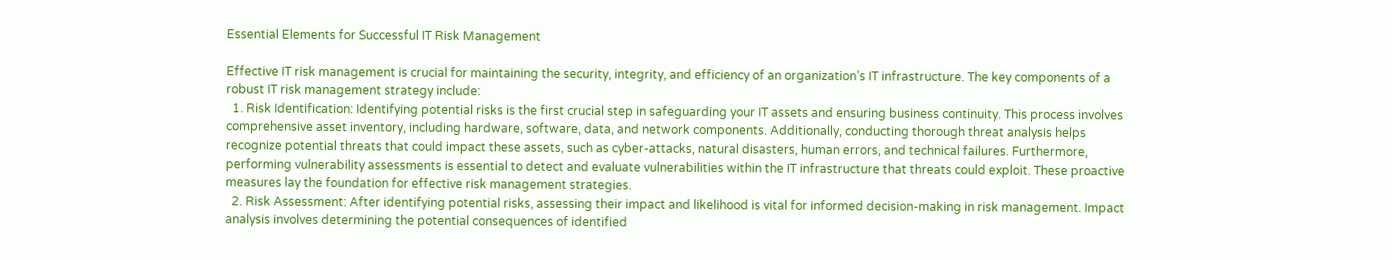Essential Elements for Successful IT Risk Management

Effective IT risk management is crucial for maintaining the security, integrity, and efficiency of an organization’s IT infrastructure. The key components of a robust IT risk management strategy include:
  1. Risk Identification: Identifying potential risks is the first crucial step in safeguarding your IT assets and ensuring business continuity. This process involves comprehensive asset inventory, including hardware, software, data, and network components. Additionally, conducting thorough threat analysis helps recognize potential threats that could impact these assets, such as cyber-attacks, natural disasters, human errors, and technical failures. Furthermore, performing vulnerability assessments is essential to detect and evaluate vulnerabilities within the IT infrastructure that threats could exploit. These proactive measures lay the foundation for effective risk management strategies.
  2. Risk Assessment: After identifying potential risks, assessing their impact and likelihood is vital for informed decision-making in risk management. Impact analysis involves determining the potential consequences of identified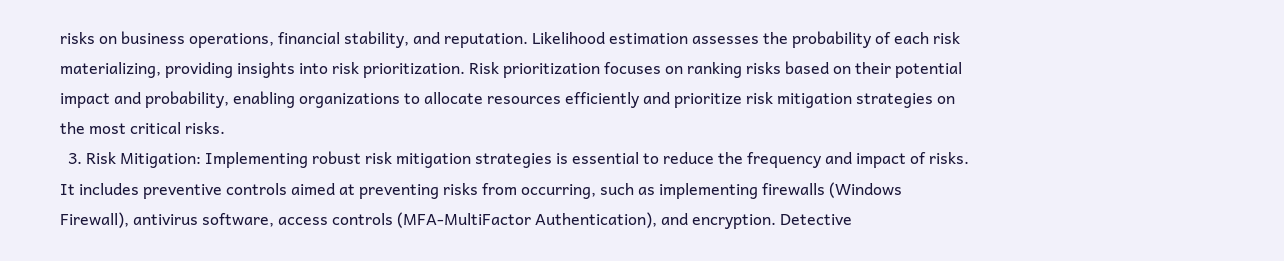risks on business operations, financial stability, and reputation. Likelihood estimation assesses the probability of each risk materializing, providing insights into risk prioritization. Risk prioritization focuses on ranking risks based on their potential impact and probability, enabling organizations to allocate resources efficiently and prioritize risk mitigation strategies on the most critical risks.
  3. Risk Mitigation: Implementing robust risk mitigation strategies is essential to reduce the frequency and impact of risks. It includes preventive controls aimed at preventing risks from occurring, such as implementing firewalls (Windows Firewall), antivirus software, access controls (MFA-MultiFactor Authentication), and encryption. Detective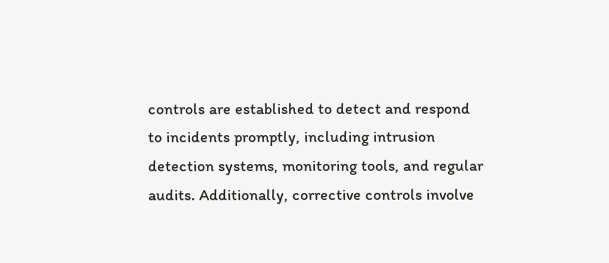controls are established to detect and respond to incidents promptly, including intrusion detection systems, monitoring tools, and regular audits. Additionally, corrective controls involve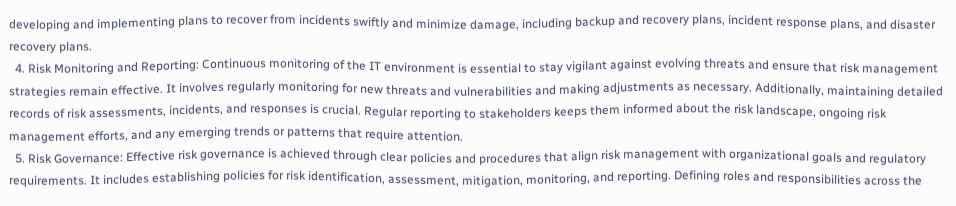developing and implementing plans to recover from incidents swiftly and minimize damage, including backup and recovery plans, incident response plans, and disaster recovery plans.
  4. Risk Monitoring and Reporting: Continuous monitoring of the IT environment is essential to stay vigilant against evolving threats and ensure that risk management strategies remain effective. It involves regularly monitoring for new threats and vulnerabilities and making adjustments as necessary. Additionally, maintaining detailed records of risk assessments, incidents, and responses is crucial. Regular reporting to stakeholders keeps them informed about the risk landscape, ongoing risk management efforts, and any emerging trends or patterns that require attention.
  5. Risk Governance: Effective risk governance is achieved through clear policies and procedures that align risk management with organizational goals and regulatory requirements. It includes establishing policies for risk identification, assessment, mitigation, monitoring, and reporting. Defining roles and responsibilities across the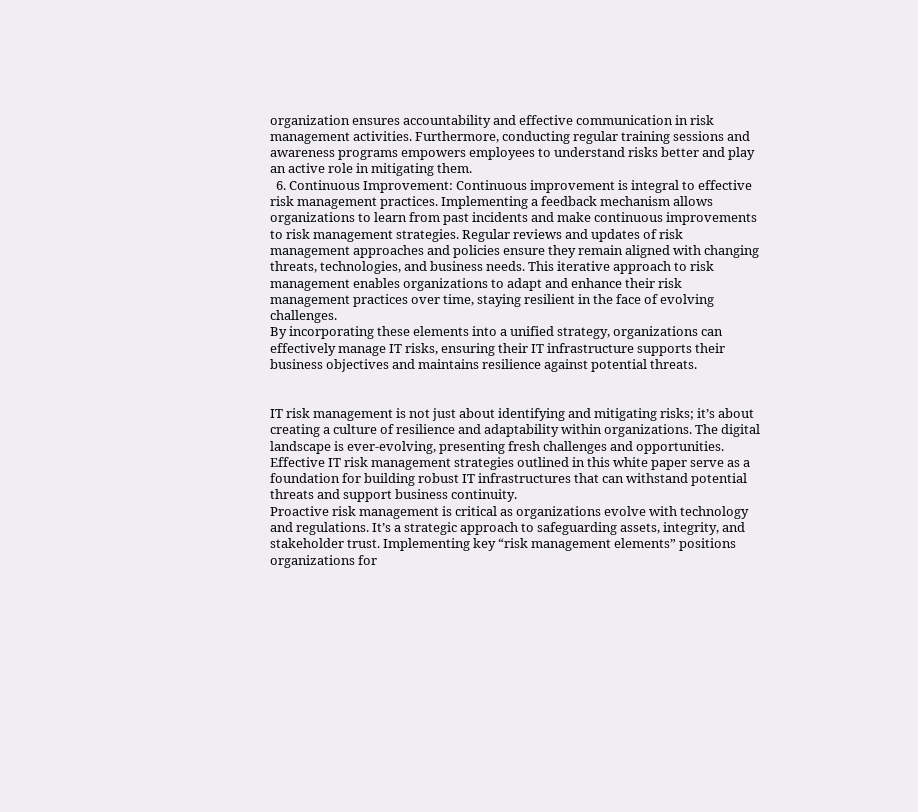organization ensures accountability and effective communication in risk management activities. Furthermore, conducting regular training sessions and awareness programs empowers employees to understand risks better and play an active role in mitigating them.
  6. Continuous Improvement: Continuous improvement is integral to effective risk management practices. Implementing a feedback mechanism allows organizations to learn from past incidents and make continuous improvements to risk management strategies. Regular reviews and updates of risk management approaches and policies ensure they remain aligned with changing threats, technologies, and business needs. This iterative approach to risk management enables organizations to adapt and enhance their risk management practices over time, staying resilient in the face of evolving challenges.
By incorporating these elements into a unified strategy, organizations can effectively manage IT risks, ensuring their IT infrastructure supports their business objectives and maintains resilience against potential threats.


IT risk management is not just about identifying and mitigating risks; it’s about creating a culture of resilience and adaptability within organizations. The digital landscape is ever-evolving, presenting fresh challenges and opportunities. Effective IT risk management strategies outlined in this white paper serve as a foundation for building robust IT infrastructures that can withstand potential threats and support business continuity.
Proactive risk management is critical as organizations evolve with technology and regulations. It’s a strategic approach to safeguarding assets, integrity, and stakeholder trust. Implementing key “risk management elements” positions organizations for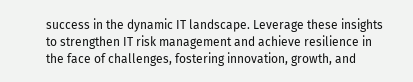success in the dynamic IT landscape. Leverage these insights to strengthen IT risk management and achieve resilience in the face of challenges, fostering innovation, growth, and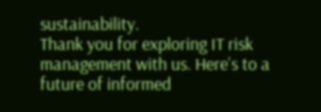sustainability.
Thank you for exploring IT risk management with us. Here’s to a future of informed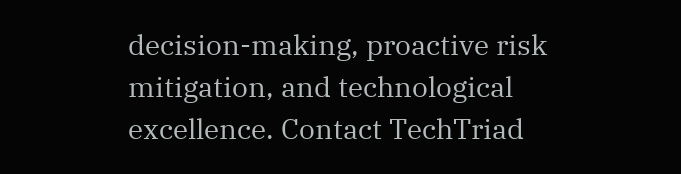decision-making, proactive risk mitigation, and technological excellence. Contact TechTriad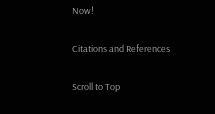Now!

Citations and References

Scroll to Top